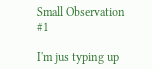Small Observation #1

I'm jus typing up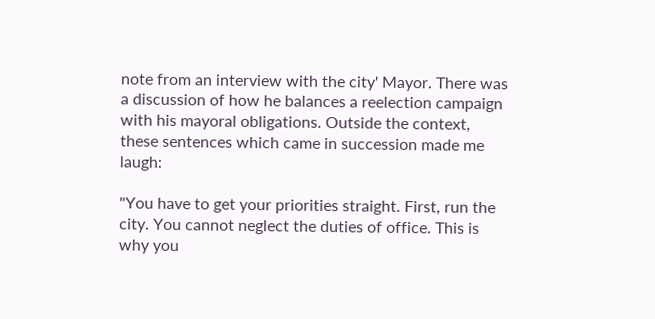note from an interview with the city' Mayor. There was a discussion of how he balances a reelection campaign with his mayoral obligations. Outside the context, these sentences which came in succession made me laugh:

"You have to get your priorities straight. First, run the city. You cannot neglect the duties of office. This is why you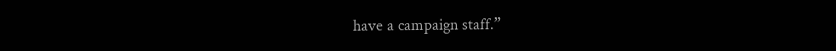have a campaign staff.”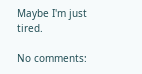Maybe I'm just tired.

No comments: